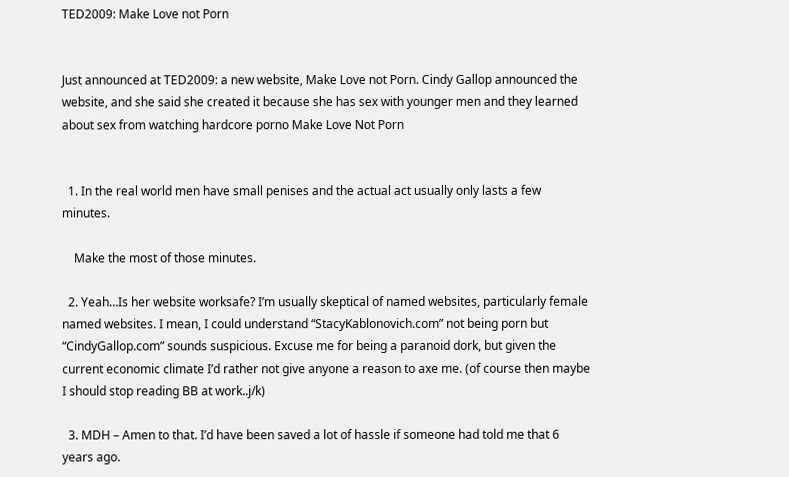TED2009: Make Love not Porn


Just announced at TED2009: a new website, Make Love not Porn. Cindy Gallop announced the website, and she said she created it because she has sex with younger men and they learned about sex from watching hardcore porno Make Love Not Porn


  1. In the real world men have small penises and the actual act usually only lasts a few minutes.

    Make the most of those minutes.

  2. Yeah…Is her website worksafe? I’m usually skeptical of named websites, particularly female named websites. I mean, I could understand “StacyKablonovich.com” not being porn but “CindyGallop.com” sounds suspicious. Excuse me for being a paranoid dork, but given the current economic climate I’d rather not give anyone a reason to axe me. (of course then maybe I should stop reading BB at work..j/k)

  3. MDH – Amen to that. I’d have been saved a lot of hassle if someone had told me that 6 years ago.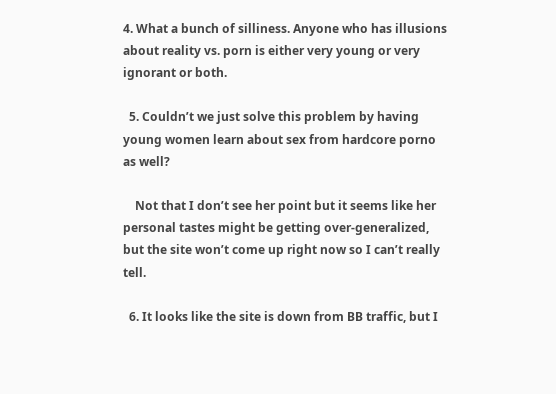4. What a bunch of silliness. Anyone who has illusions about reality vs. porn is either very young or very ignorant or both.

  5. Couldn’t we just solve this problem by having young women learn about sex from hardcore porno as well?

    Not that I don’t see her point but it seems like her personal tastes might be getting over-generalized, but the site won’t come up right now so I can’t really tell.

  6. It looks like the site is down from BB traffic, but I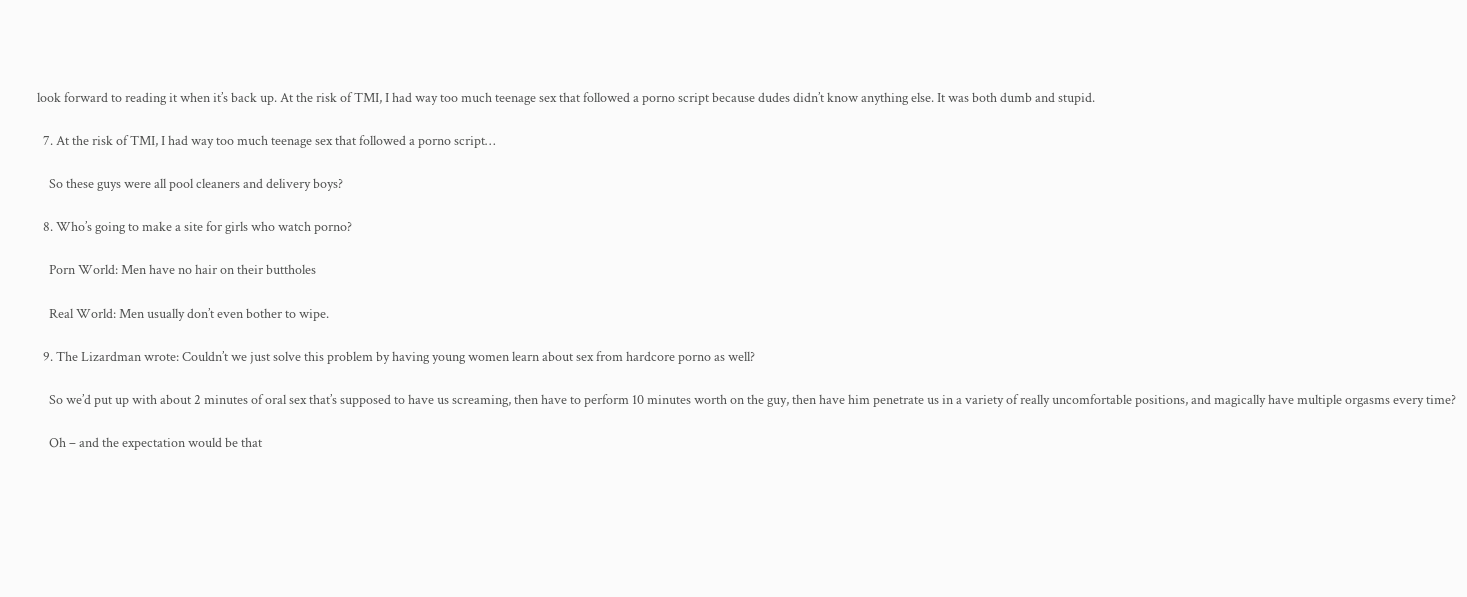look forward to reading it when it’s back up. At the risk of TMI, I had way too much teenage sex that followed a porno script because dudes didn’t know anything else. It was both dumb and stupid.

  7. At the risk of TMI, I had way too much teenage sex that followed a porno script…

    So these guys were all pool cleaners and delivery boys?

  8. Who’s going to make a site for girls who watch porno?

    Porn World: Men have no hair on their buttholes

    Real World: Men usually don’t even bother to wipe.

  9. The Lizardman wrote: Couldn’t we just solve this problem by having young women learn about sex from hardcore porno as well?

    So we’d put up with about 2 minutes of oral sex that’s supposed to have us screaming, then have to perform 10 minutes worth on the guy, then have him penetrate us in a variety of really uncomfortable positions, and magically have multiple orgasms every time?

    Oh – and the expectation would be that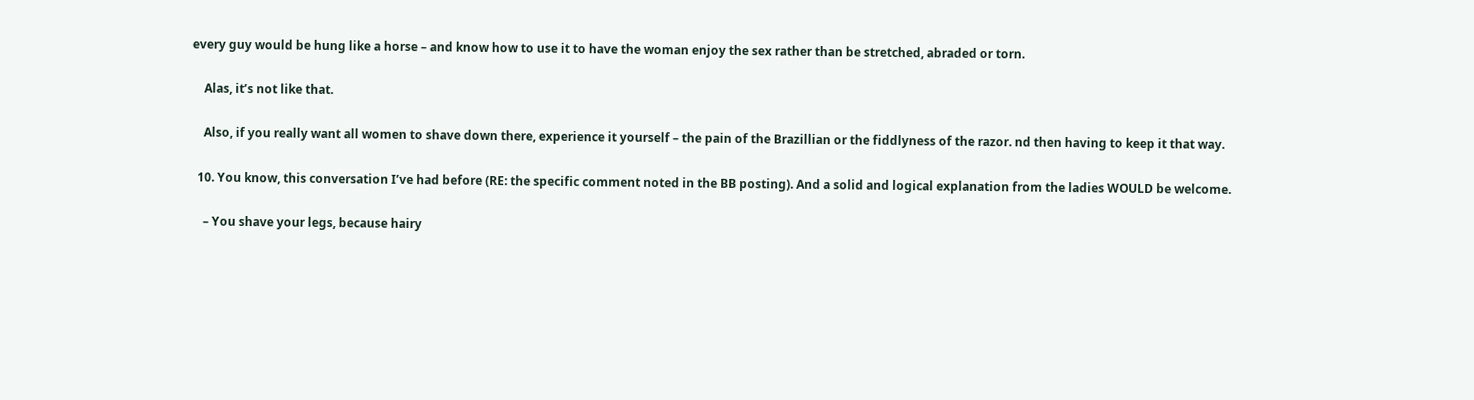every guy would be hung like a horse – and know how to use it to have the woman enjoy the sex rather than be stretched, abraded or torn.

    Alas, it’s not like that.

    Also, if you really want all women to shave down there, experience it yourself – the pain of the Brazillian or the fiddlyness of the razor. nd then having to keep it that way.

  10. You know, this conversation I’ve had before (RE: the specific comment noted in the BB posting). And a solid and logical explanation from the ladies WOULD be welcome.

    – You shave your legs, because hairy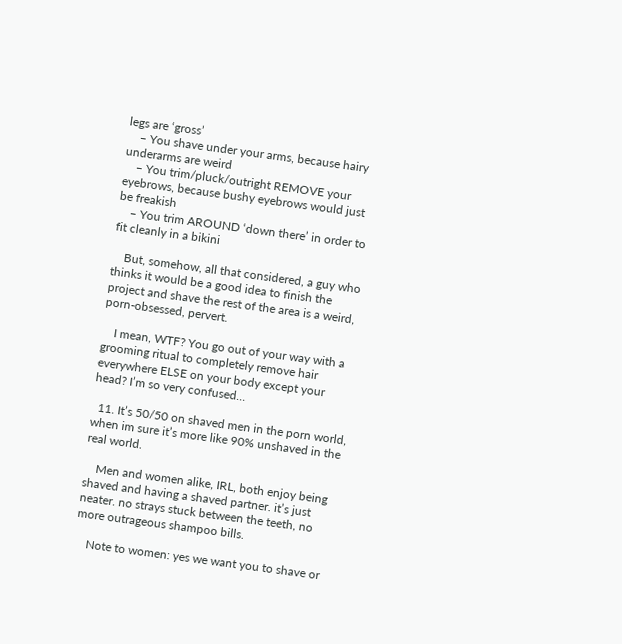legs are ‘gross’
    – You shave under your arms, because hairy underarms are weird
    – You trim/pluck/outright REMOVE your eyebrows, because bushy eyebrows would just be freakish
    – You trim AROUND ‘down there’ in order to fit cleanly in a bikini

    But, somehow, all that considered, a guy who thinks it would be a good idea to finish the project and shave the rest of the area is a weird, porn-obsessed, pervert.

    I mean, WTF? You go out of your way with a grooming ritual to completely remove hair everywhere ELSE on your body except your head? I’m so very confused…

  11. It’s 50/50 on shaved men in the porn world, when im sure it’s more like 90% unshaved in the real world.

    Men and women alike, IRL, both enjoy being shaved and having a shaved partner. it’s just neater. no strays stuck between the teeth, no more outrageous shampoo bills.

    Note to women: yes we want you to shave or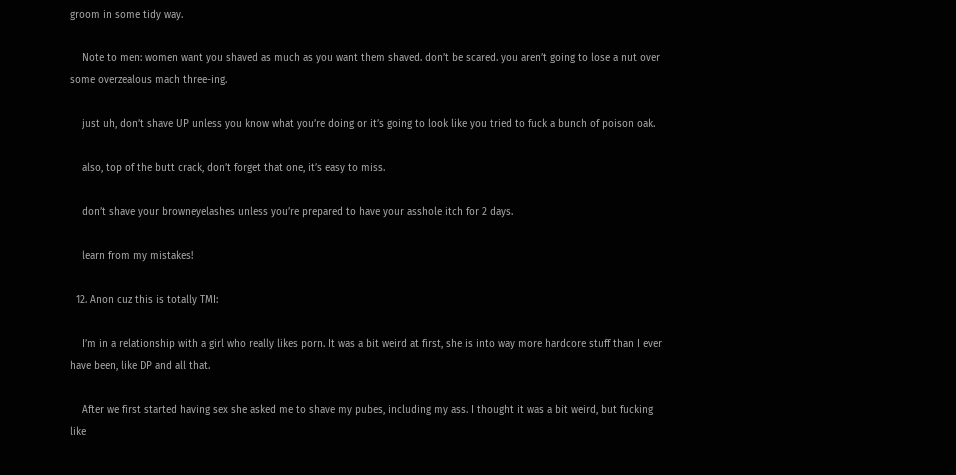groom in some tidy way.

    Note to men: women want you shaved as much as you want them shaved. don’t be scared. you aren’t going to lose a nut over some overzealous mach three-ing.

    just uh, don’t shave UP unless you know what you’re doing or it’s going to look like you tried to fuck a bunch of poison oak.

    also, top of the butt crack, don’t forget that one, it’s easy to miss.

    don’t shave your browneyelashes unless you’re prepared to have your asshole itch for 2 days.

    learn from my mistakes!

  12. Anon cuz this is totally TMI:

    I’m in a relationship with a girl who really likes porn. It was a bit weird at first, she is into way more hardcore stuff than I ever have been, like DP and all that.

    After we first started having sex she asked me to shave my pubes, including my ass. I thought it was a bit weird, but fucking like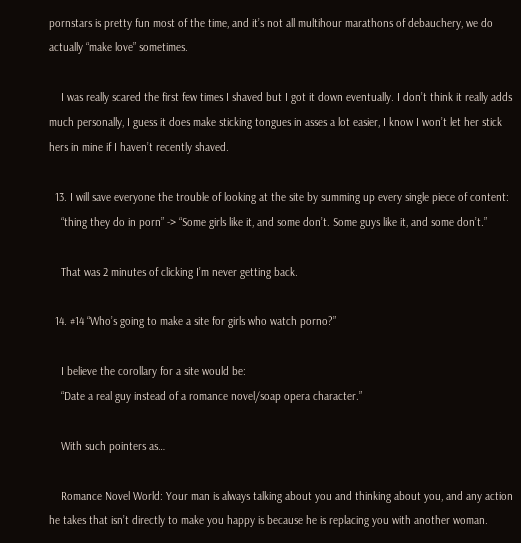pornstars is pretty fun most of the time, and it’s not all multihour marathons of debauchery, we do actually “make love” sometimes.

    I was really scared the first few times I shaved but I got it down eventually. I don’t think it really adds much personally, I guess it does make sticking tongues in asses a lot easier, I know I won’t let her stick hers in mine if I haven’t recently shaved.

  13. I will save everyone the trouble of looking at the site by summing up every single piece of content:
    “thing they do in porn” -> “Some girls like it, and some don’t. Some guys like it, and some don’t.”

    That was 2 minutes of clicking I’m never getting back.

  14. #14 “Who’s going to make a site for girls who watch porno?”

    I believe the corollary for a site would be:
    “Date a real guy instead of a romance novel/soap opera character.”

    With such pointers as…

    Romance Novel World: Your man is always talking about you and thinking about you, and any action he takes that isn’t directly to make you happy is because he is replacing you with another woman.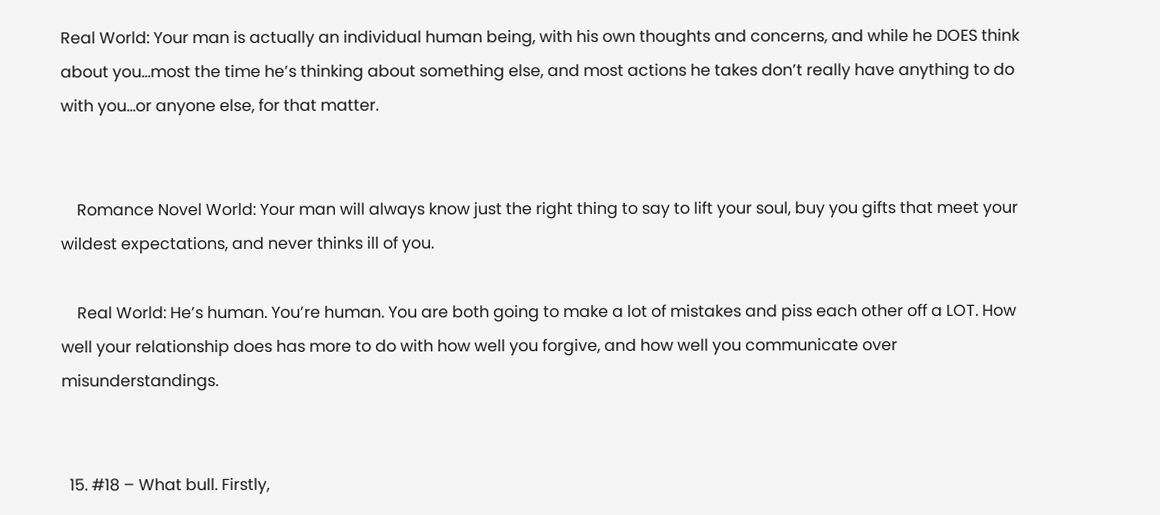Real World: Your man is actually an individual human being, with his own thoughts and concerns, and while he DOES think about you…most the time he’s thinking about something else, and most actions he takes don’t really have anything to do with you…or anyone else, for that matter.


    Romance Novel World: Your man will always know just the right thing to say to lift your soul, buy you gifts that meet your wildest expectations, and never thinks ill of you.

    Real World: He’s human. You’re human. You are both going to make a lot of mistakes and piss each other off a LOT. How well your relationship does has more to do with how well you forgive, and how well you communicate over misunderstandings.


  15. #18 – What bull. Firstly,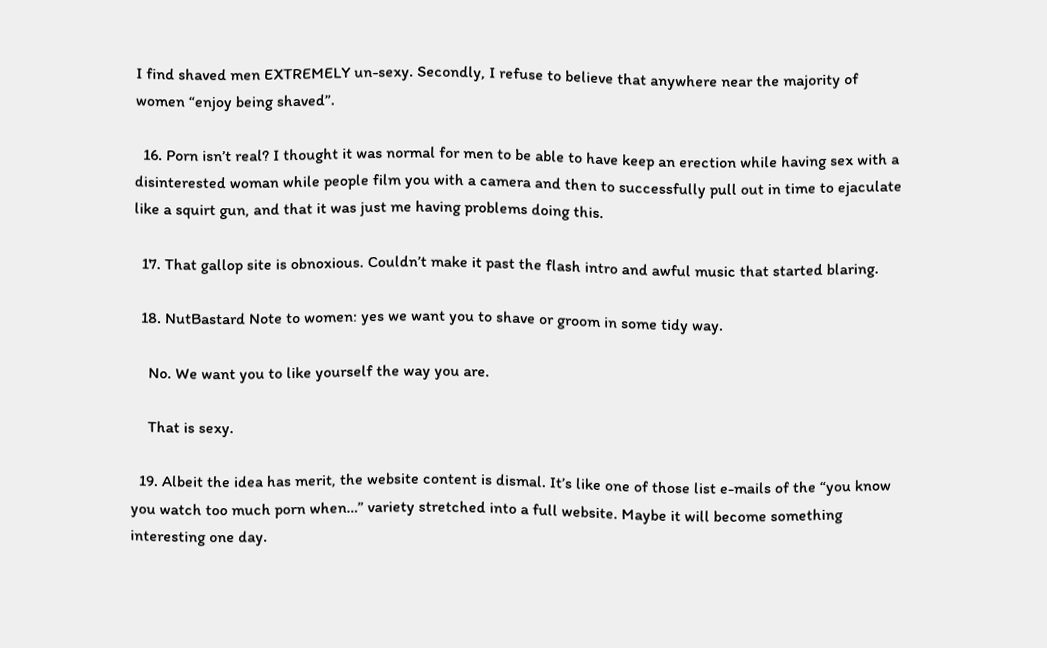I find shaved men EXTREMELY un-sexy. Secondly, I refuse to believe that anywhere near the majority of women “enjoy being shaved”.

  16. Porn isn’t real? I thought it was normal for men to be able to have keep an erection while having sex with a disinterested woman while people film you with a camera and then to successfully pull out in time to ejaculate like a squirt gun, and that it was just me having problems doing this.

  17. That gallop site is obnoxious. Couldn’t make it past the flash intro and awful music that started blaring.

  18. NutBastard Note to women: yes we want you to shave or groom in some tidy way.

    No. We want you to like yourself the way you are.

    That is sexy.

  19. Albeit the idea has merit, the website content is dismal. It’s like one of those list e-mails of the “you know you watch too much porn when…” variety stretched into a full website. Maybe it will become something interesting one day.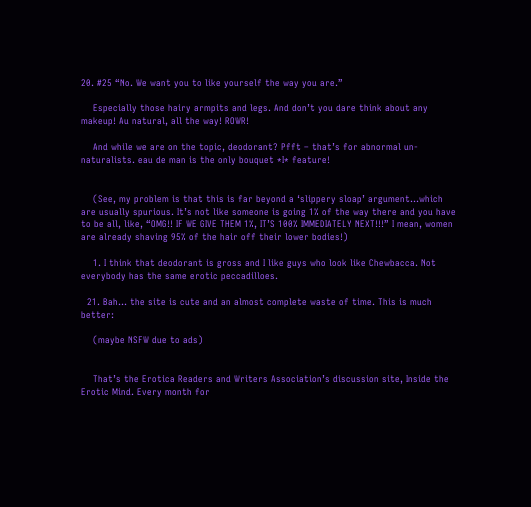20. #25 “No. We want you to like yourself the way you are.”

    Especially those hairy armpits and legs. And don’t you dare think about any makeup! Au natural, all the way! ROWR!

    And while we are on the topic, deodorant? Pfft – that’s for abnormal un-naturalists. eau de man is the only bouquet *I* feature!


    (See, my problem is that this is far beyond a ‘slippery sloap’ argument…which are usually spurious. It’s not like someone is going 1% of the way there and you have to be all, like, “OMG!! IF WE GIVE THEM 1%, IT’S 100% IMMEDIATELY NEXT!!!” I mean, women are already shaving 95% of the hair off their lower bodies!)

    1. I think that deodorant is gross and I like guys who look like Chewbacca. Not everybody has the same erotic peccadilloes.

  21. Bah… the site is cute and an almost complete waste of time. This is much better:

    (maybe NSFW due to ads)


    That’s the Erotica Readers and Writers Association’s discussion site, Inside the Erotic Mind. Every month for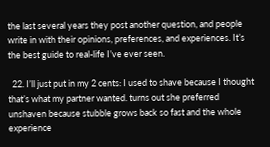the last several years they post another question, and people write in with their opinions, preferences, and experiences. It’s the best guide to real-life I’ve ever seen.

  22. I’ll just put in my 2 cents: I used to shave because I thought that’s what my partner wanted. turns out she preferred unshaven because stubble grows back so fast and the whole experience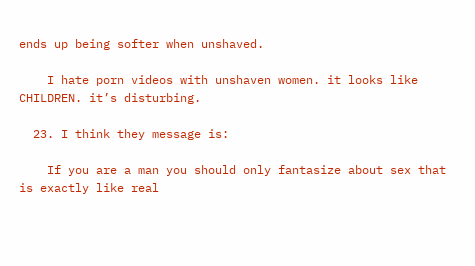ends up being softer when unshaved.

    I hate porn videos with unshaven women. it looks like CHILDREN. it’s disturbing.

  23. I think they message is:

    If you are a man you should only fantasize about sex that is exactly like real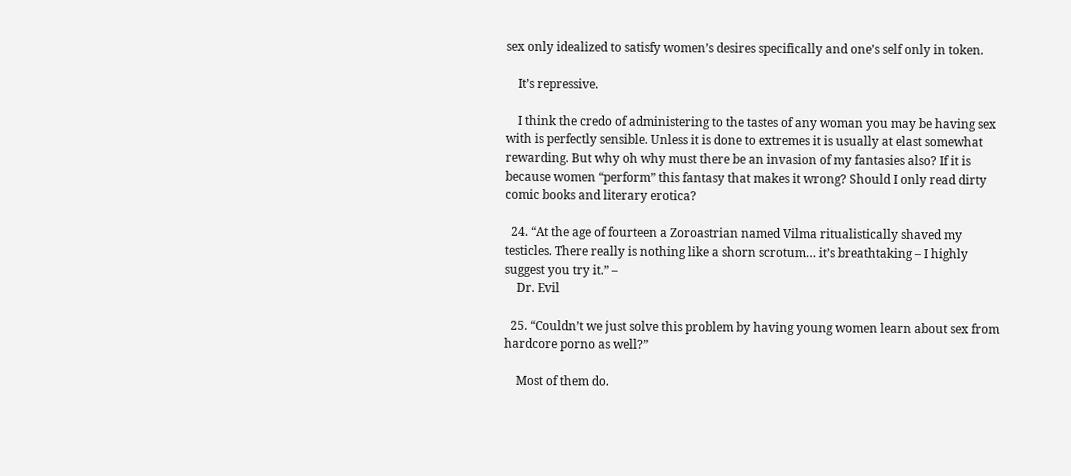sex only idealized to satisfy women’s desires specifically and one’s self only in token.

    It’s repressive.

    I think the credo of administering to the tastes of any woman you may be having sex with is perfectly sensible. Unless it is done to extremes it is usually at elast somewhat rewarding. But why oh why must there be an invasion of my fantasies also? If it is because women “perform” this fantasy that makes it wrong? Should I only read dirty comic books and literary erotica?

  24. “At the age of fourteen a Zoroastrian named Vilma ritualistically shaved my testicles. There really is nothing like a shorn scrotum… it’s breathtaking – I highly suggest you try it.” –
    Dr. Evil

  25. “Couldn’t we just solve this problem by having young women learn about sex from hardcore porno as well?”

    Most of them do.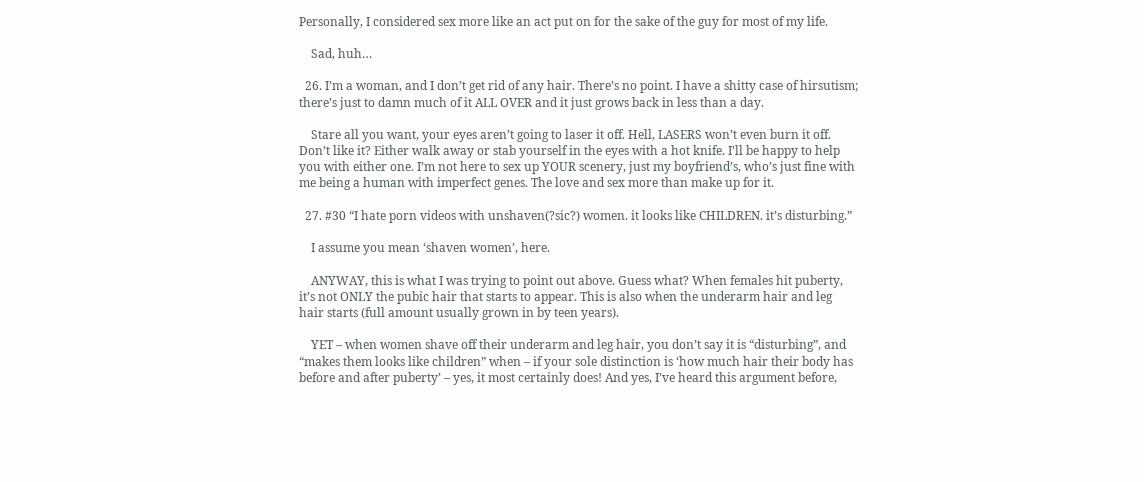Personally, I considered sex more like an act put on for the sake of the guy for most of my life.

    Sad, huh…

  26. I’m a woman, and I don’t get rid of any hair. There’s no point. I have a shitty case of hirsutism; there’s just to damn much of it ALL OVER and it just grows back in less than a day.

    Stare all you want, your eyes aren’t going to laser it off. Hell, LASERS won’t even burn it off. Don’t like it? Either walk away or stab yourself in the eyes with a hot knife. I’ll be happy to help you with either one. I’m not here to sex up YOUR scenery, just my boyfriend’s, who’s just fine with me being a human with imperfect genes. The love and sex more than make up for it.

  27. #30 “I hate porn videos with unshaven(?sic?) women. it looks like CHILDREN. it’s disturbing.”

    I assume you mean ‘shaven women’, here.

    ANYWAY, this is what I was trying to point out above. Guess what? When females hit puberty, it’s not ONLY the pubic hair that starts to appear. This is also when the underarm hair and leg hair starts (full amount usually grown in by teen years).

    YET – when women shave off their underarm and leg hair, you don’t say it is “disturbing”, and “makes them looks like children” when – if your sole distinction is ‘how much hair their body has before and after puberty’ – yes, it most certainly does! And yes, I’ve heard this argument before,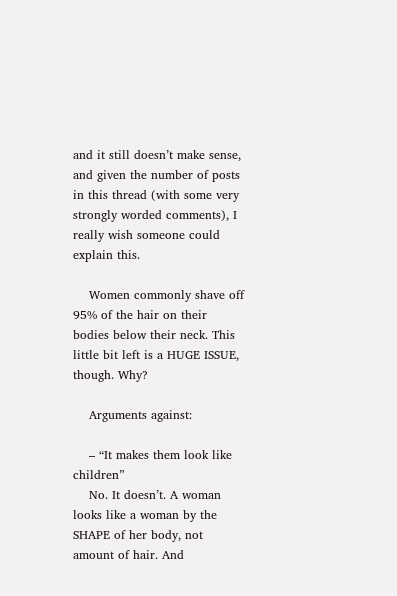and it still doesn’t make sense, and given the number of posts in this thread (with some very strongly worded comments), I really wish someone could explain this.

    Women commonly shave off 95% of the hair on their bodies below their neck. This little bit left is a HUGE ISSUE, though. Why?

    Arguments against:

    – “It makes them look like children”
    No. It doesn’t. A woman looks like a woman by the SHAPE of her body, not amount of hair. And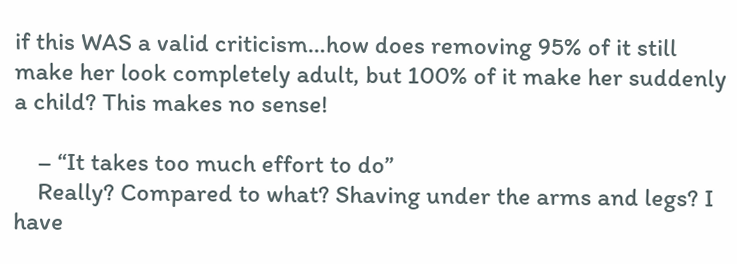if this WAS a valid criticism…how does removing 95% of it still make her look completely adult, but 100% of it make her suddenly a child? This makes no sense!

    – “It takes too much effort to do”
    Really? Compared to what? Shaving under the arms and legs? I have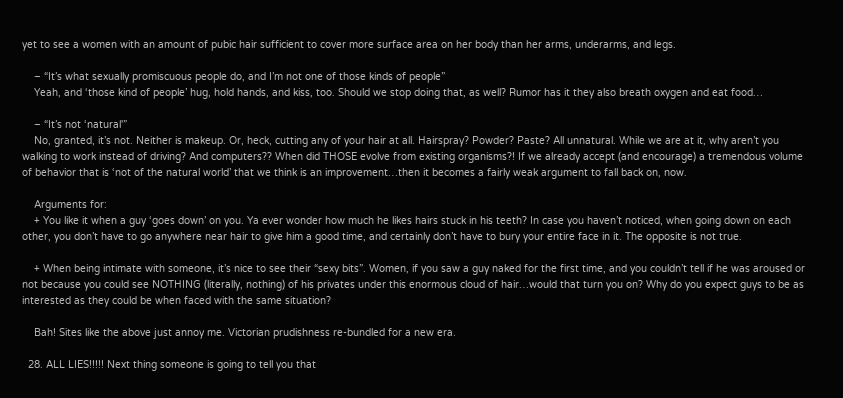yet to see a women with an amount of pubic hair sufficient to cover more surface area on her body than her arms, underarms, and legs.

    – “It’s what sexually promiscuous people do, and I’m not one of those kinds of people”
    Yeah, and ‘those kind of people’ hug, hold hands, and kiss, too. Should we stop doing that, as well? Rumor has it they also breath oxygen and eat food…

    – “It’s not ‘natural'”
    No, granted, it’s not. Neither is makeup. Or, heck, cutting any of your hair at all. Hairspray? Powder? Paste? All unnatural. While we are at it, why aren’t you walking to work instead of driving? And computers?? When did THOSE evolve from existing organisms?! If we already accept (and encourage) a tremendous volume of behavior that is ‘not of the natural world’ that we think is an improvement…then it becomes a fairly weak argument to fall back on, now.

    Arguments for:
    + You like it when a guy ‘goes down’ on you. Ya ever wonder how much he likes hairs stuck in his teeth? In case you haven’t noticed, when going down on each other, you don’t have to go anywhere near hair to give him a good time, and certainly don’t have to bury your entire face in it. The opposite is not true.

    + When being intimate with someone, it’s nice to see their “sexy bits”. Women, if you saw a guy naked for the first time, and you couldn’t tell if he was aroused or not because you could see NOTHING (literally, nothing) of his privates under this enormous cloud of hair…would that turn you on? Why do you expect guys to be as interested as they could be when faced with the same situation?

    Bah! Sites like the above just annoy me. Victorian prudishness re-bundled for a new era.

  28. ALL LIES!!!!! Next thing someone is going to tell you that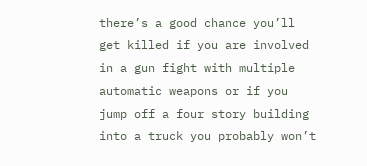there’s a good chance you’ll get killed if you are involved in a gun fight with multiple automatic weapons or if you jump off a four story building into a truck you probably won’t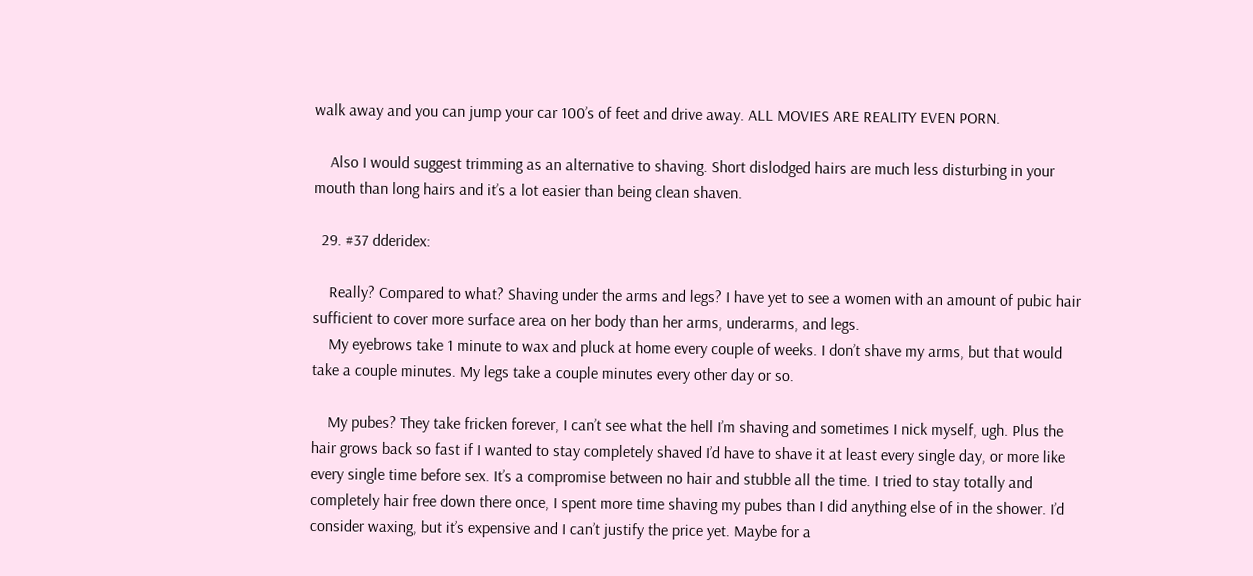walk away and you can jump your car 100’s of feet and drive away. ALL MOVIES ARE REALITY EVEN PORN.

    Also I would suggest trimming as an alternative to shaving. Short dislodged hairs are much less disturbing in your mouth than long hairs and it’s a lot easier than being clean shaven.

  29. #37 dderidex:

    Really? Compared to what? Shaving under the arms and legs? I have yet to see a women with an amount of pubic hair sufficient to cover more surface area on her body than her arms, underarms, and legs.
    My eyebrows take 1 minute to wax and pluck at home every couple of weeks. I don’t shave my arms, but that would take a couple minutes. My legs take a couple minutes every other day or so.

    My pubes? They take fricken forever, I can’t see what the hell I’m shaving and sometimes I nick myself, ugh. Plus the hair grows back so fast if I wanted to stay completely shaved I’d have to shave it at least every single day, or more like every single time before sex. It’s a compromise between no hair and stubble all the time. I tried to stay totally and completely hair free down there once, I spent more time shaving my pubes than I did anything else of in the shower. I’d consider waxing, but it’s expensive and I can’t justify the price yet. Maybe for a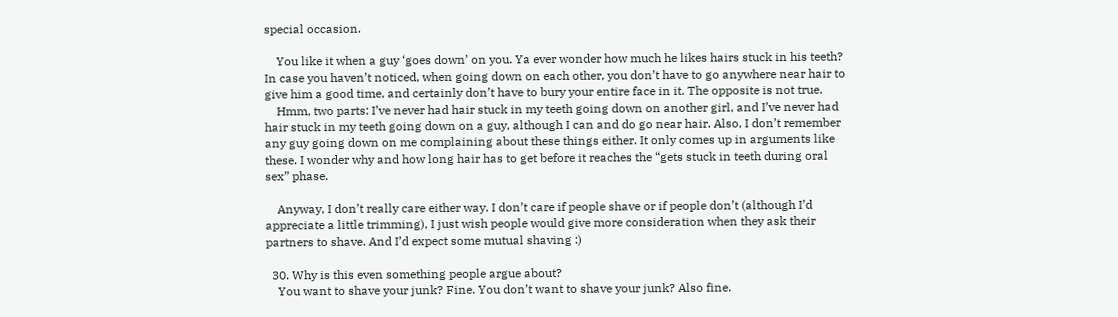special occasion.

    You like it when a guy ‘goes down’ on you. Ya ever wonder how much he likes hairs stuck in his teeth? In case you haven’t noticed, when going down on each other, you don’t have to go anywhere near hair to give him a good time, and certainly don’t have to bury your entire face in it. The opposite is not true.
    Hmm, two parts: I’ve never had hair stuck in my teeth going down on another girl, and I’ve never had hair stuck in my teeth going down on a guy, although I can and do go near hair. Also, I don’t remember any guy going down on me complaining about these things either. It only comes up in arguments like these. I wonder why and how long hair has to get before it reaches the “gets stuck in teeth during oral sex” phase.

    Anyway, I don’t really care either way. I don’t care if people shave or if people don’t (although I’d appreciate a little trimming), I just wish people would give more consideration when they ask their partners to shave. And I’d expect some mutual shaving :)

  30. Why is this even something people argue about?
    You want to shave your junk? Fine. You don’t want to shave your junk? Also fine.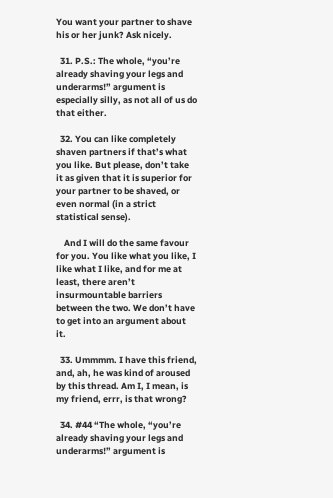You want your partner to shave his or her junk? Ask nicely.

  31. P.S.: The whole, “you’re already shaving your legs and underarms!” argument is especially silly, as not all of us do that either.

  32. You can like completely shaven partners if that’s what you like. But please, don’t take it as given that it is superior for your partner to be shaved, or even normal (in a strict statistical sense).

    And I will do the same favour for you. You like what you like, I like what I like, and for me at least, there aren’t insurmountable barriers between the two. We don’t have to get into an argument about it.

  33. Ummmm. I have this friend, and, ah, he was kind of aroused by this thread. Am I, I mean, is my friend, errr, is that wrong?

  34. #44 “The whole, “you’re already shaving your legs and underarms!” argument is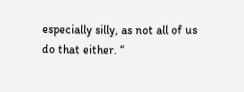especially silly, as not all of us do that either. “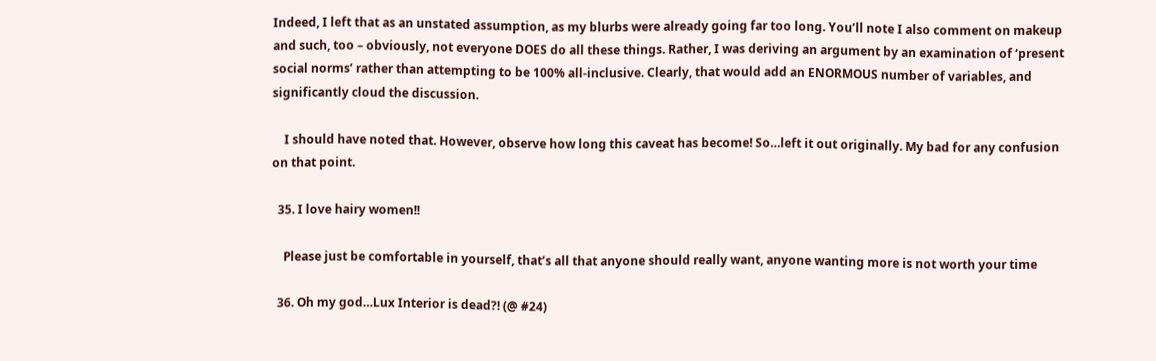Indeed, I left that as an unstated assumption, as my blurbs were already going far too long. You’ll note I also comment on makeup and such, too – obviously, not everyone DOES do all these things. Rather, I was deriving an argument by an examination of ‘present social norms’ rather than attempting to be 100% all-inclusive. Clearly, that would add an ENORMOUS number of variables, and significantly cloud the discussion.

    I should have noted that. However, observe how long this caveat has become! So…left it out originally. My bad for any confusion on that point.

  35. I love hairy women!!

    Please just be comfortable in yourself, that’s all that anyone should really want, anyone wanting more is not worth your time

  36. Oh my god…Lux Interior is dead?! (@ #24)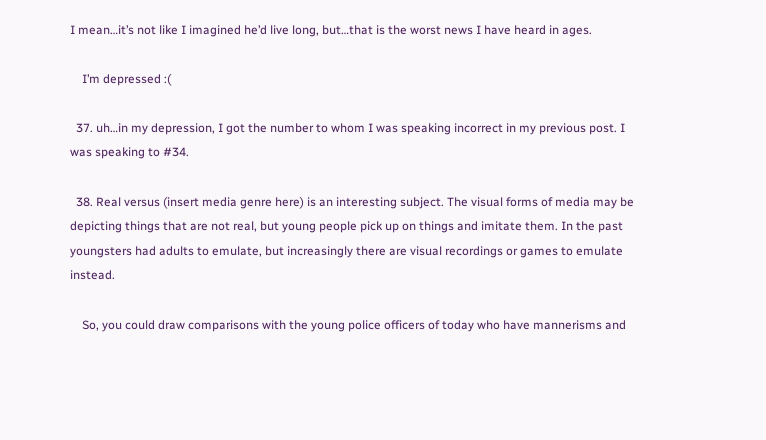I mean…it’s not like I imagined he’d live long, but…that is the worst news I have heard in ages.

    I’m depressed :(

  37. uh…in my depression, I got the number to whom I was speaking incorrect in my previous post. I was speaking to #34.

  38. Real versus (insert media genre here) is an interesting subject. The visual forms of media may be depicting things that are not real, but young people pick up on things and imitate them. In the past youngsters had adults to emulate, but increasingly there are visual recordings or games to emulate instead.

    So, you could draw comparisons with the young police officers of today who have mannerisms and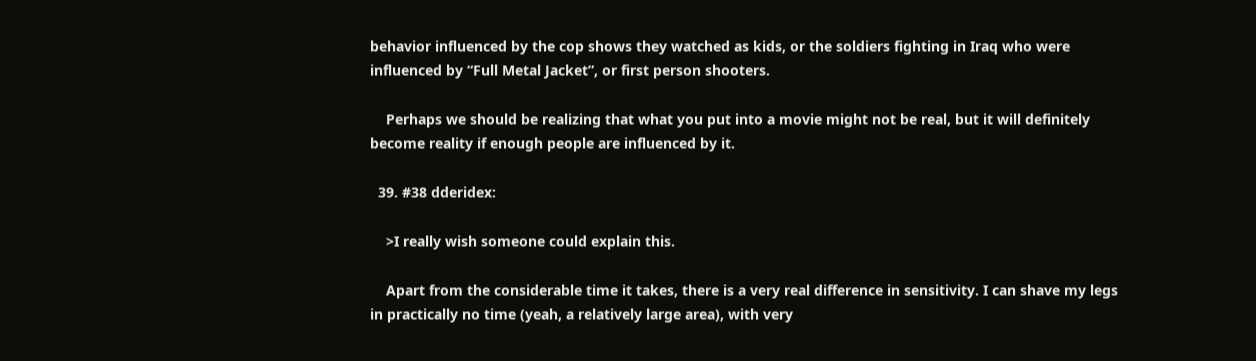behavior influenced by the cop shows they watched as kids, or the soldiers fighting in Iraq who were influenced by “Full Metal Jacket”, or first person shooters.

    Perhaps we should be realizing that what you put into a movie might not be real, but it will definitely become reality if enough people are influenced by it.

  39. #38 dderidex:

    >I really wish someone could explain this.

    Apart from the considerable time it takes, there is a very real difference in sensitivity. I can shave my legs in practically no time (yeah, a relatively large area), with very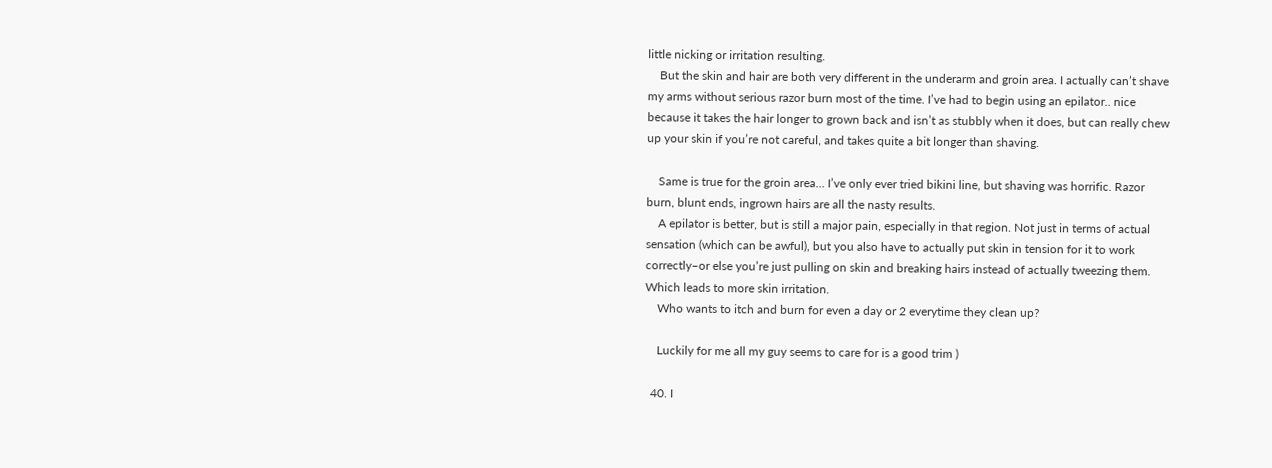little nicking or irritation resulting.
    But the skin and hair are both very different in the underarm and groin area. I actually can’t shave my arms without serious razor burn most of the time. I’ve had to begin using an epilator.. nice because it takes the hair longer to grown back and isn’t as stubbly when it does, but can really chew up your skin if you’re not careful, and takes quite a bit longer than shaving.

    Same is true for the groin area… I’ve only ever tried bikini line, but shaving was horrific. Razor burn, blunt ends, ingrown hairs are all the nasty results.
    A epilator is better, but is still a major pain, especially in that region. Not just in terms of actual sensation (which can be awful), but you also have to actually put skin in tension for it to work correctly–or else you’re just pulling on skin and breaking hairs instead of actually tweezing them. Which leads to more skin irritation.
    Who wants to itch and burn for even a day or 2 everytime they clean up?

    Luckily for me all my guy seems to care for is a good trim )

  40. I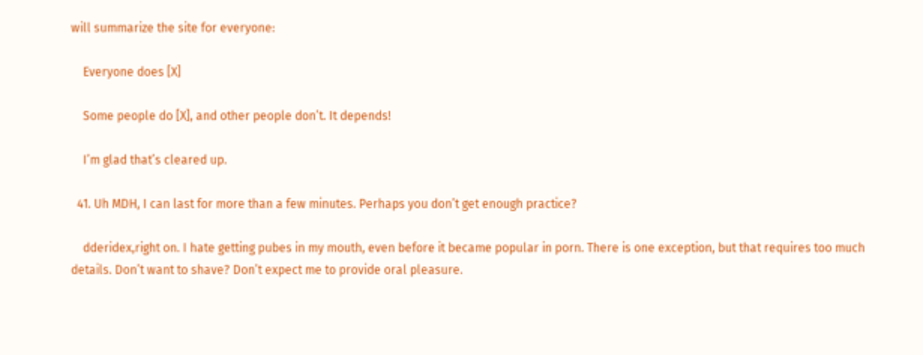will summarize the site for everyone:

    Everyone does [X]

    Some people do [X], and other people don’t. It depends!

    I’m glad that’s cleared up.

  41. Uh MDH, I can last for more than a few minutes. Perhaps you don’t get enough practice?

    dderidex,right on. I hate getting pubes in my mouth, even before it became popular in porn. There is one exception, but that requires too much details. Don’t want to shave? Don’t expect me to provide oral pleasure.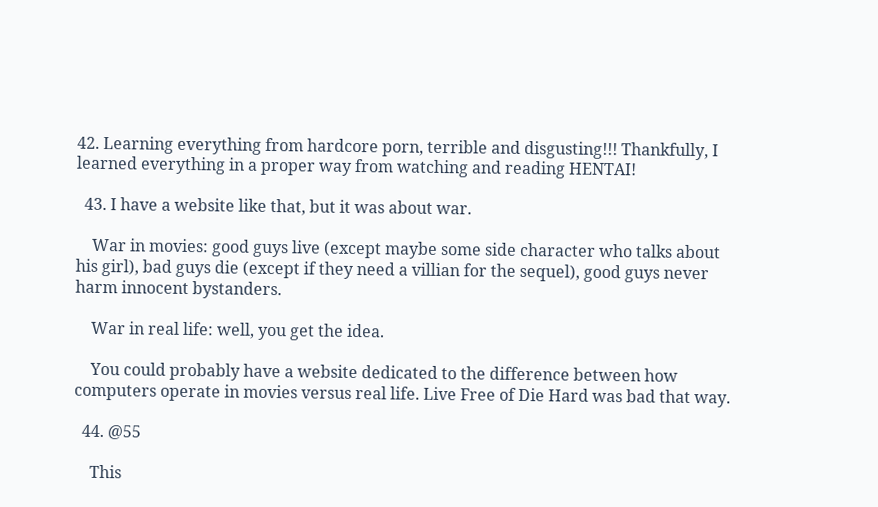42. Learning everything from hardcore porn, terrible and disgusting!!! Thankfully, I learned everything in a proper way from watching and reading HENTAI!

  43. I have a website like that, but it was about war.

    War in movies: good guys live (except maybe some side character who talks about his girl), bad guys die (except if they need a villian for the sequel), good guys never harm innocent bystanders.

    War in real life: well, you get the idea.

    You could probably have a website dedicated to the difference between how computers operate in movies versus real life. Live Free of Die Hard was bad that way.

  44. @55

    This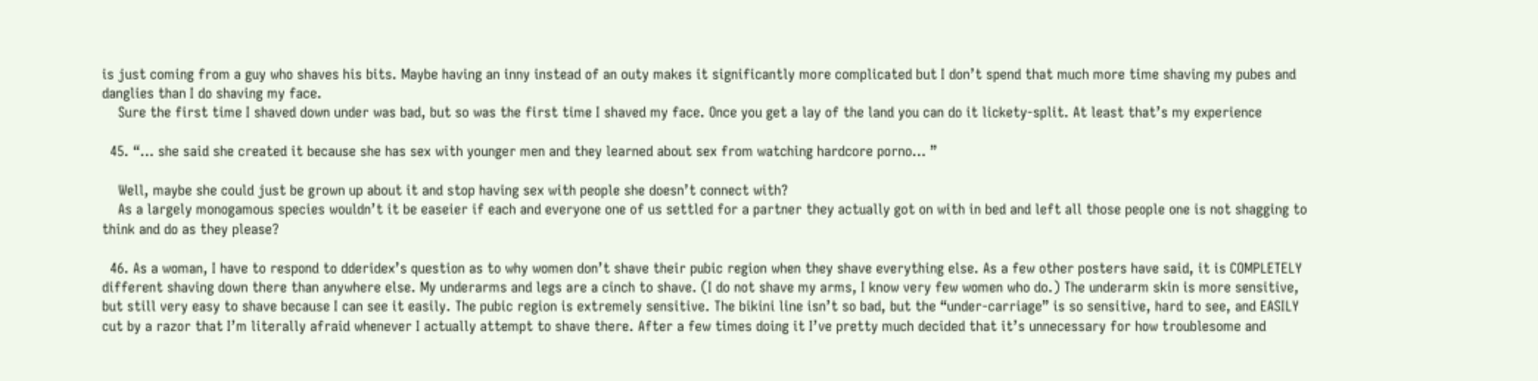is just coming from a guy who shaves his bits. Maybe having an inny instead of an outy makes it significantly more complicated but I don’t spend that much more time shaving my pubes and danglies than I do shaving my face.
    Sure the first time I shaved down under was bad, but so was the first time I shaved my face. Once you get a lay of the land you can do it lickety-split. At least that’s my experience

  45. “… she said she created it because she has sex with younger men and they learned about sex from watching hardcore porno… ”

    Well, maybe she could just be grown up about it and stop having sex with people she doesn’t connect with?
    As a largely monogamous species wouldn’t it be easeier if each and everyone one of us settled for a partner they actually got on with in bed and left all those people one is not shagging to think and do as they please?

  46. As a woman, I have to respond to dderidex’s question as to why women don’t shave their pubic region when they shave everything else. As a few other posters have said, it is COMPLETELY different shaving down there than anywhere else. My underarms and legs are a cinch to shave. (I do not shave my arms, I know very few women who do.) The underarm skin is more sensitive, but still very easy to shave because I can see it easily. The pubic region is extremely sensitive. The bikini line isn’t so bad, but the “under-carriage” is so sensitive, hard to see, and EASILY cut by a razor that I’m literally afraid whenever I actually attempt to shave there. After a few times doing it I’ve pretty much decided that it’s unnecessary for how troublesome and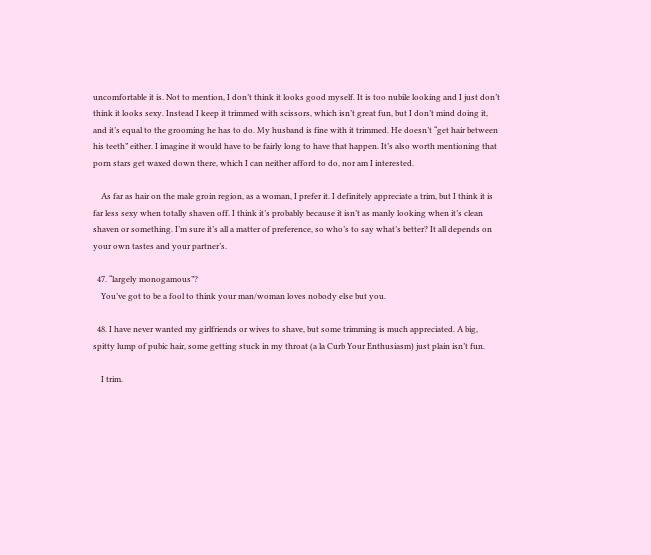uncomfortable it is. Not to mention, I don’t think it looks good myself. It is too nubile looking and I just don’t think it looks sexy. Instead I keep it trimmed with scissors, which isn’t great fun, but I don’t mind doing it, and it’s equal to the grooming he has to do. My husband is fine with it trimmed. He doesn’t “get hair between his teeth” either. I imagine it would have to be fairly long to have that happen. It’s also worth mentioning that porn stars get waxed down there, which I can neither afford to do, nor am I interested.

    As far as hair on the male groin region, as a woman, I prefer it. I definitely appreciate a trim, but I think it is far less sexy when totally shaven off. I think it’s probably because it isn’t as manly looking when it’s clean shaven or something. I’m sure it’s all a matter of preference, so who’s to say what’s better? It all depends on your own tastes and your partner’s.

  47. “largely monogamous”?
    You’ve got to be a fool to think your man/woman loves nobody else but you.

  48. I have never wanted my girlfriends or wives to shave, but some trimming is much appreciated. A big, spitty lump of pubic hair, some getting stuck in my throat (a la Curb Your Enthusiasm) just plain isn’t fun.

    I trim.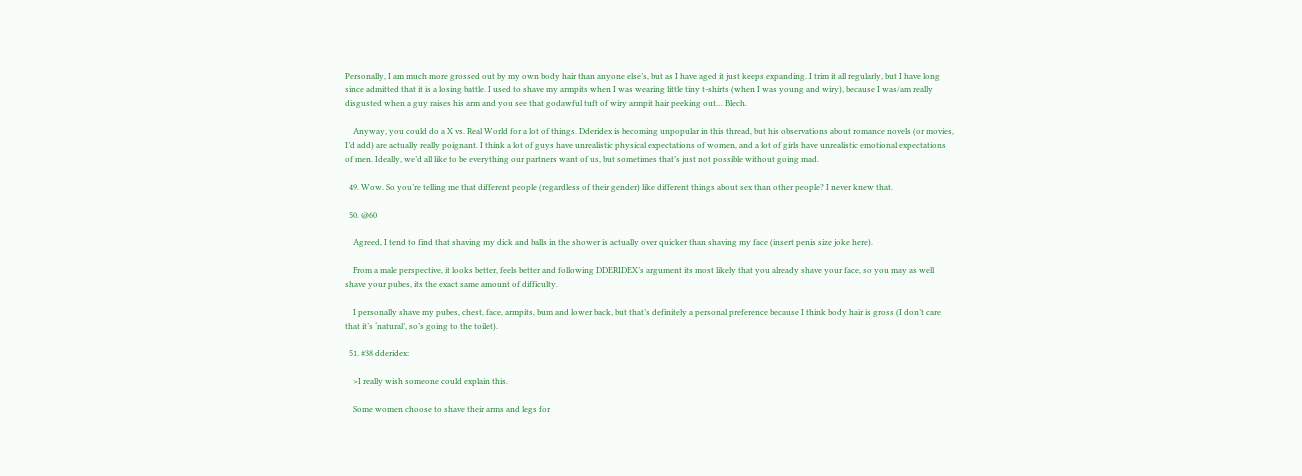Personally, I am much more grossed out by my own body hair than anyone else’s, but as I have aged it just keeps expanding. I trim it all regularly, but I have long since admitted that it is a losing battle. I used to shave my armpits when I was wearing little tiny t-shirts (when I was young and wiry), because I was/am really disgusted when a guy raises his arm and you see that godawful tuft of wiry armpit hair peeking out… Blech.

    Anyway, you could do a X vs. Real World for a lot of things. Dderidex is becoming unpopular in this thread, but his observations about romance novels (or movies, I’d add) are actually really poignant. I think a lot of guys have unrealistic physical expectations of women, and a lot of girls have unrealistic emotional expectations of men. Ideally, we’d all like to be everything our partners want of us, but sometimes that’s just not possible without going mad.

  49. Wow. So you’re telling me that different people (regardless of their gender) like different things about sex than other people? I never knew that.

  50. @60

    Agreed, I tend to find that shaving my dick and balls in the shower is actually over quicker than shaving my face (insert penis size joke here).

    From a male perspective, it looks better, feels better and following DDERIDEX’s argument its most likely that you already shave your face, so you may as well shave your pubes, its the exact same amount of difficulty.

    I personally shave my pubes, chest, face, armpits, bum and lower back, but that’s definitely a personal preference because I think body hair is gross (I don’t care that it’s ‘natural’, so’s going to the toilet).

  51. #38 dderidex:

    >I really wish someone could explain this.

    Some women choose to shave their arms and legs for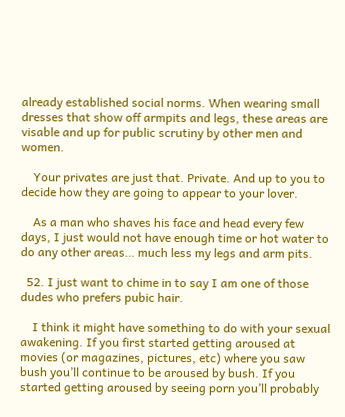already established social norms. When wearing small dresses that show off armpits and legs, these areas are visable and up for public scrutiny by other men and women.

    Your privates are just that. Private. And up to you to decide how they are going to appear to your lover.

    As a man who shaves his face and head every few days, I just would not have enough time or hot water to do any other areas… much less my legs and arm pits.

  52. I just want to chime in to say I am one of those dudes who prefers pubic hair.

    I think it might have something to do with your sexual awakening. If you first started getting aroused at movies (or magazines, pictures, etc) where you saw bush you’ll continue to be aroused by bush. If you started getting aroused by seeing porn you’ll probably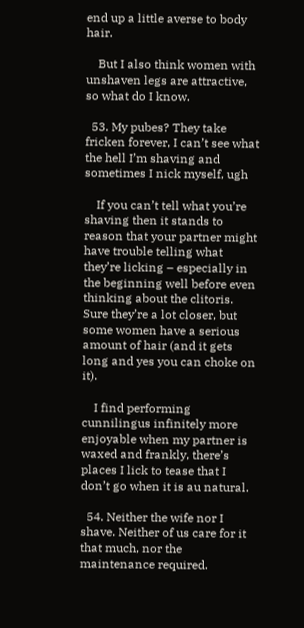end up a little averse to body hair.

    But I also think women with unshaven legs are attractive, so what do I know.

  53. My pubes? They take fricken forever, I can’t see what the hell I’m shaving and sometimes I nick myself, ugh

    If you can’t tell what you’re shaving then it stands to reason that your partner might have trouble telling what they’re licking – especially in the beginning well before even thinking about the clitoris. Sure they’re a lot closer, but some women have a serious amount of hair (and it gets long and yes you can choke on it).

    I find performing cunnilingus infinitely more enjoyable when my partner is waxed and frankly, there’s places I lick to tease that I don’t go when it is au natural.

  54. Neither the wife nor I shave. Neither of us care for it that much, nor the maintenance required.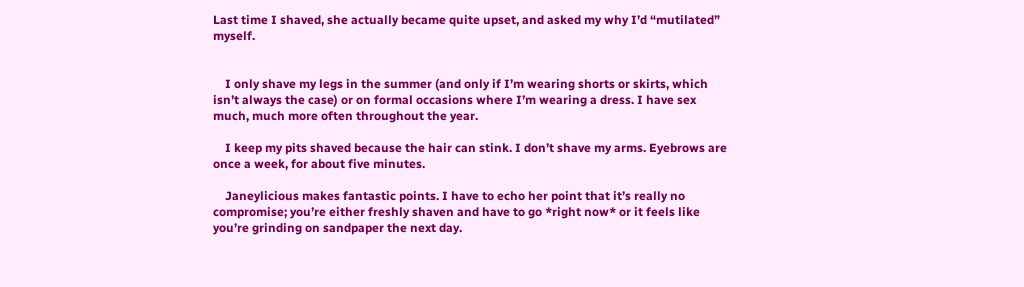Last time I shaved, she actually became quite upset, and asked my why I’d “mutilated” myself.


    I only shave my legs in the summer (and only if I’m wearing shorts or skirts, which isn’t always the case) or on formal occasions where I’m wearing a dress. I have sex much, much more often throughout the year.

    I keep my pits shaved because the hair can stink. I don’t shave my arms. Eyebrows are once a week, for about five minutes.

    Janeylicious makes fantastic points. I have to echo her point that it’s really no compromise; you’re either freshly shaven and have to go *right now* or it feels like you’re grinding on sandpaper the next day.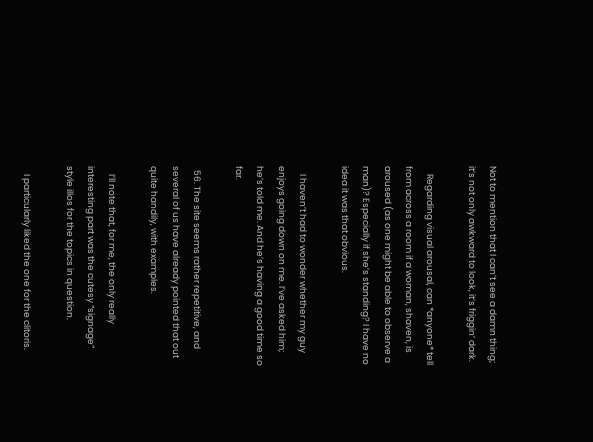Not to mention that I can’t see a damn thing; it’s not only awkward to look, it’s friggin’ dark.

    Regarding visual arousal, can *anyone* tell from across a room if a woman, shaven, is aroused (as one might be able to observe a man)? Especially if she’s standing? I have no idea it was that obvious.

    I haven’t had to wonder whether my guy enjoys going down on me. I’ve asked him; he’s told me. And he’s having a good time so far.

  56. The site seems rather repetitive, and several of us have already pointed that out quite handily, with examples.

    I’ll note that, for me, the only really interesting part was the cutesy “signage” style illos for the topics in question.

    I particularly liked the one for the clitoris.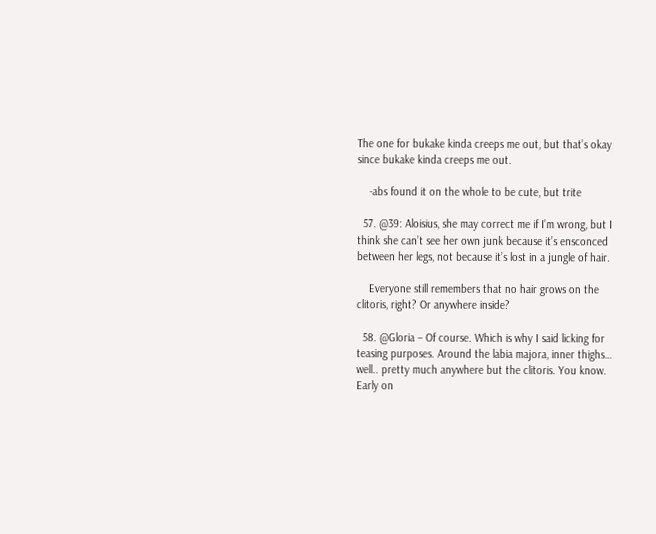The one for bukake kinda creeps me out, but that’s okay since bukake kinda creeps me out.

    -abs found it on the whole to be cute, but trite

  57. @39: Aloisius, she may correct me if I’m wrong, but I think she can’t see her own junk because it’s ensconced between her legs, not because it’s lost in a jungle of hair.

    Everyone still remembers that no hair grows on the clitoris, right? Or anywhere inside?

  58. @Gloria – Of course. Which is why I said licking for teasing purposes. Around the labia majora, inner thighs… well.. pretty much anywhere but the clitoris. You know. Early on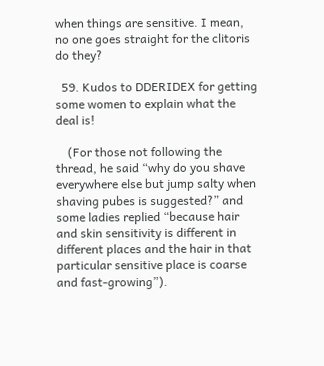when things are sensitive. I mean, no one goes straight for the clitoris do they?

  59. Kudos to DDERIDEX for getting some women to explain what the deal is!

    (For those not following the thread, he said “why do you shave everywhere else but jump salty when shaving pubes is suggested?” and some ladies replied “because hair and skin sensitivity is different in different places and the hair in that particular sensitive place is coarse and fast-growing”).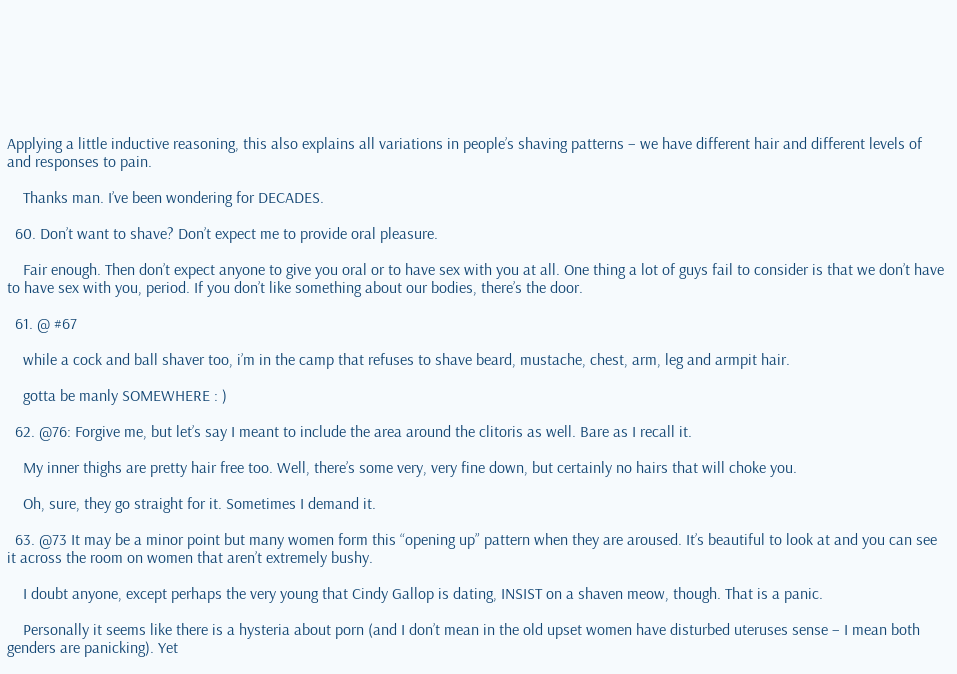Applying a little inductive reasoning, this also explains all variations in people’s shaving patterns – we have different hair and different levels of and responses to pain.

    Thanks man. I’ve been wondering for DECADES.

  60. Don’t want to shave? Don’t expect me to provide oral pleasure.

    Fair enough. Then don’t expect anyone to give you oral or to have sex with you at all. One thing a lot of guys fail to consider is that we don’t have to have sex with you, period. If you don’t like something about our bodies, there’s the door.

  61. @ #67

    while a cock and ball shaver too, i’m in the camp that refuses to shave beard, mustache, chest, arm, leg and armpit hair.

    gotta be manly SOMEWHERE : )

  62. @76: Forgive me, but let’s say I meant to include the area around the clitoris as well. Bare as I recall it.

    My inner thighs are pretty hair free too. Well, there’s some very, very fine down, but certainly no hairs that will choke you.

    Oh, sure, they go straight for it. Sometimes I demand it.

  63. @73 It may be a minor point but many women form this “opening up” pattern when they are aroused. It’s beautiful to look at and you can see it across the room on women that aren’t extremely bushy.

    I doubt anyone, except perhaps the very young that Cindy Gallop is dating, INSIST on a shaven meow, though. That is a panic.

    Personally it seems like there is a hysteria about porn (and I don’t mean in the old upset women have disturbed uteruses sense – I mean both genders are panicking). Yet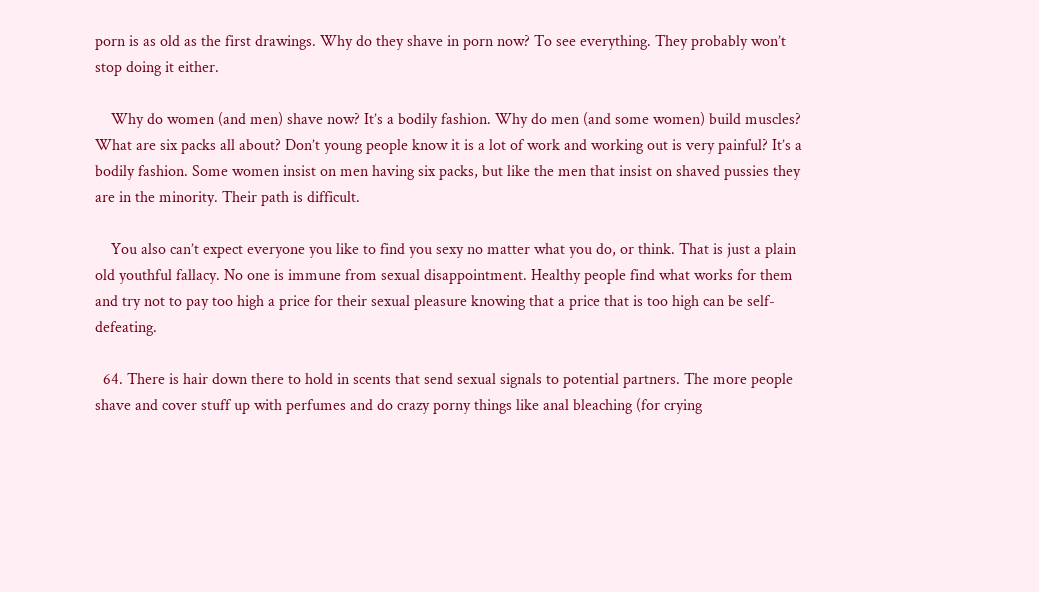porn is as old as the first drawings. Why do they shave in porn now? To see everything. They probably won’t stop doing it either.

    Why do women (and men) shave now? It’s a bodily fashion. Why do men (and some women) build muscles? What are six packs all about? Don’t young people know it is a lot of work and working out is very painful? It’s a bodily fashion. Some women insist on men having six packs, but like the men that insist on shaved pussies they are in the minority. Their path is difficult.

    You also can’t expect everyone you like to find you sexy no matter what you do, or think. That is just a plain old youthful fallacy. No one is immune from sexual disappointment. Healthy people find what works for them and try not to pay too high a price for their sexual pleasure knowing that a price that is too high can be self-defeating.

  64. There is hair down there to hold in scents that send sexual signals to potential partners. The more people shave and cover stuff up with perfumes and do crazy porny things like anal bleaching (for crying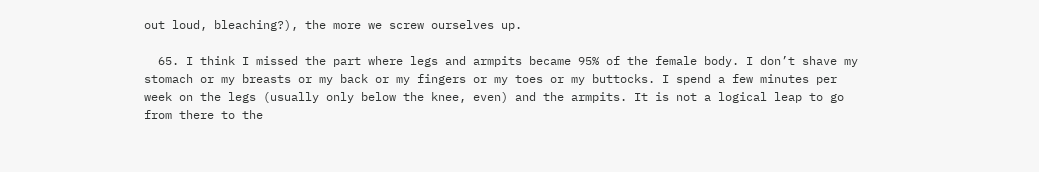out loud, bleaching?), the more we screw ourselves up.

  65. I think I missed the part where legs and armpits became 95% of the female body. I don’t shave my stomach or my breasts or my back or my fingers or my toes or my buttocks. I spend a few minutes per week on the legs (usually only below the knee, even) and the armpits. It is not a logical leap to go from there to the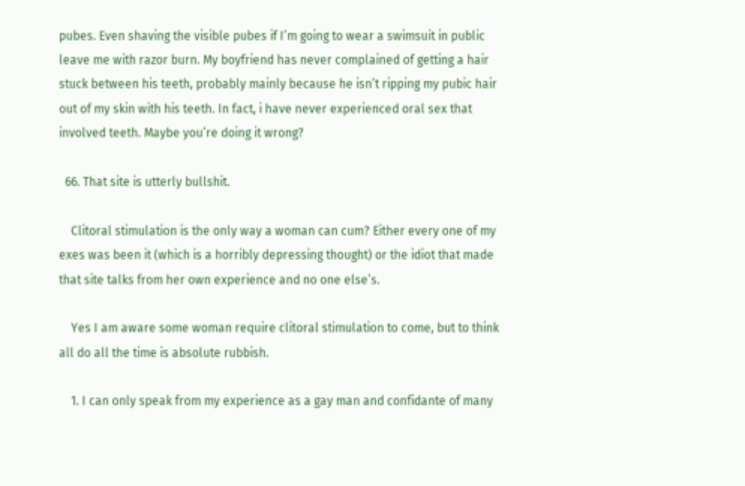pubes. Even shaving the visible pubes if I’m going to wear a swimsuit in public leave me with razor burn. My boyfriend has never complained of getting a hair stuck between his teeth, probably mainly because he isn’t ripping my pubic hair out of my skin with his teeth. In fact, i have never experienced oral sex that involved teeth. Maybe you’re doing it wrong?

  66. That site is utterly bullshit.

    Clitoral stimulation is the only way a woman can cum? Either every one of my exes was been it (which is a horribly depressing thought) or the idiot that made that site talks from her own experience and no one else’s.

    Yes I am aware some woman require clitoral stimulation to come, but to think all do all the time is absolute rubbish.

    1. I can only speak from my experience as a gay man and confidante of many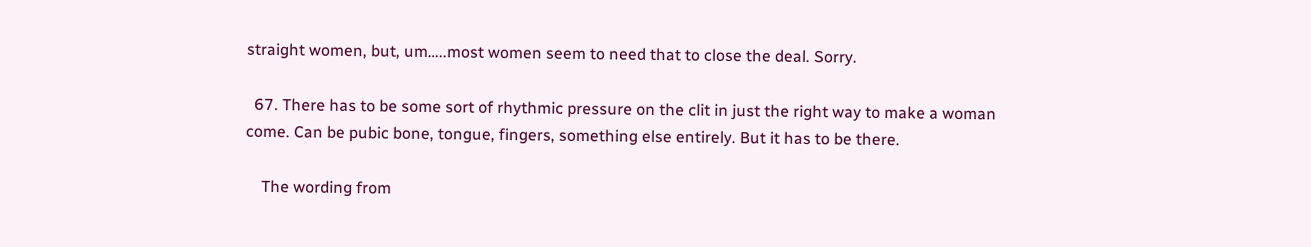straight women, but, um…..most women seem to need that to close the deal. Sorry.

  67. There has to be some sort of rhythmic pressure on the clit in just the right way to make a woman come. Can be pubic bone, tongue, fingers, something else entirely. But it has to be there.

    The wording from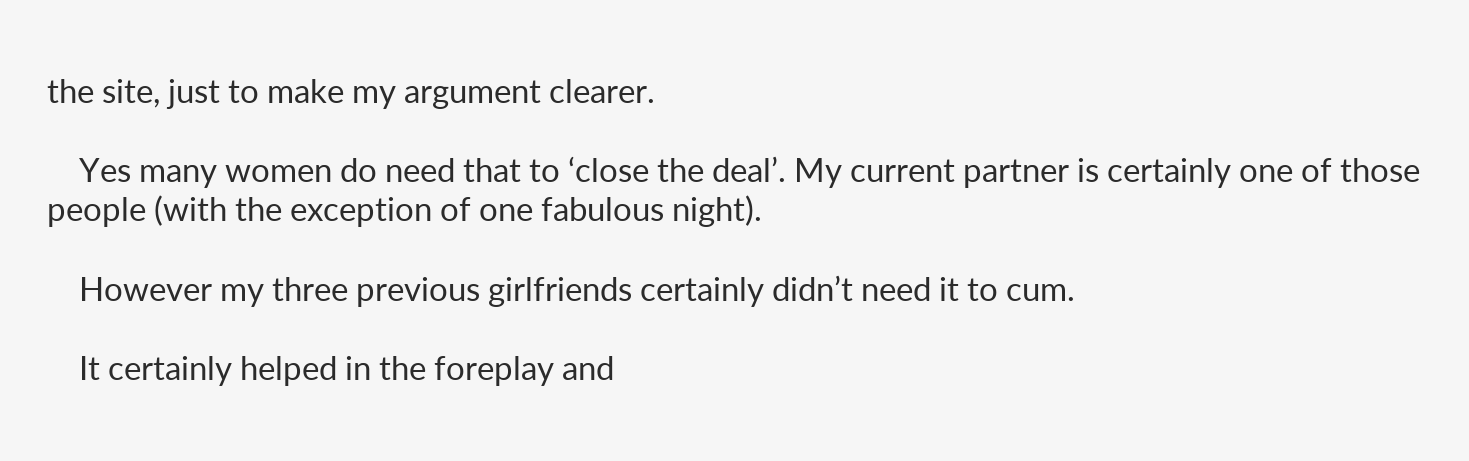the site, just to make my argument clearer.

    Yes many women do need that to ‘close the deal’. My current partner is certainly one of those people (with the exception of one fabulous night).

    However my three previous girlfriends certainly didn’t need it to cum.

    It certainly helped in the foreplay and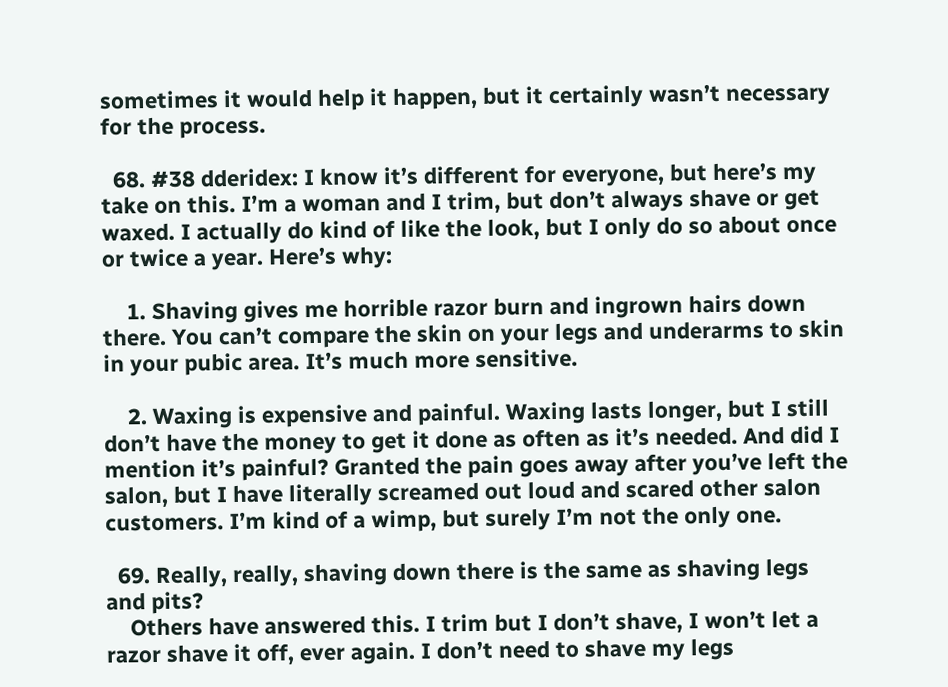sometimes it would help it happen, but it certainly wasn’t necessary for the process.

  68. #38 dderidex: I know it’s different for everyone, but here’s my take on this. I’m a woman and I trim, but don’t always shave or get waxed. I actually do kind of like the look, but I only do so about once or twice a year. Here’s why:

    1. Shaving gives me horrible razor burn and ingrown hairs down there. You can’t compare the skin on your legs and underarms to skin in your pubic area. It’s much more sensitive.

    2. Waxing is expensive and painful. Waxing lasts longer, but I still don’t have the money to get it done as often as it’s needed. And did I mention it’s painful? Granted the pain goes away after you’ve left the salon, but I have literally screamed out loud and scared other salon customers. I’m kind of a wimp, but surely I’m not the only one.

  69. Really, really, shaving down there is the same as shaving legs and pits?
    Others have answered this. I trim but I don’t shave, I won’t let a razor shave it off, ever again. I don’t need to shave my legs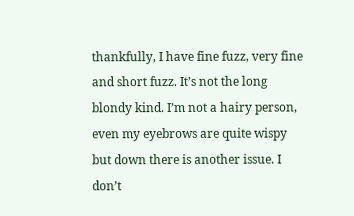thankfully, I have fine fuzz, very fine and short fuzz. It’s not the long blondy kind. I’m not a hairy person, even my eyebrows are quite wispy but down there is another issue. I don’t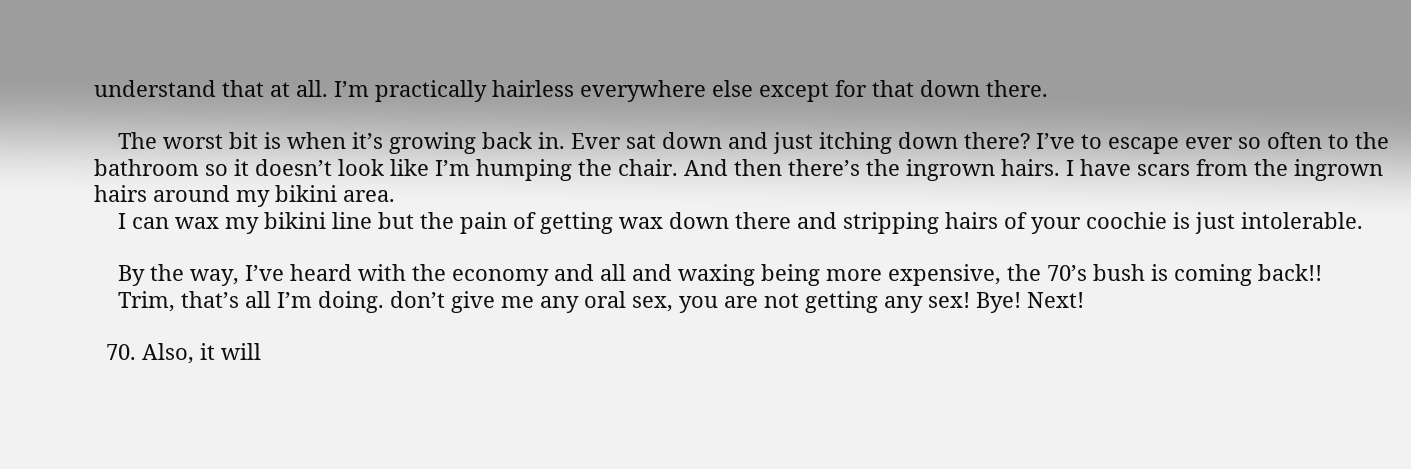understand that at all. I’m practically hairless everywhere else except for that down there.

    The worst bit is when it’s growing back in. Ever sat down and just itching down there? I’ve to escape ever so often to the bathroom so it doesn’t look like I’m humping the chair. And then there’s the ingrown hairs. I have scars from the ingrown hairs around my bikini area.
    I can wax my bikini line but the pain of getting wax down there and stripping hairs of your coochie is just intolerable.

    By the way, I’ve heard with the economy and all and waxing being more expensive, the 70’s bush is coming back!!
    Trim, that’s all I’m doing. don’t give me any oral sex, you are not getting any sex! Bye! Next!

  70. Also, it will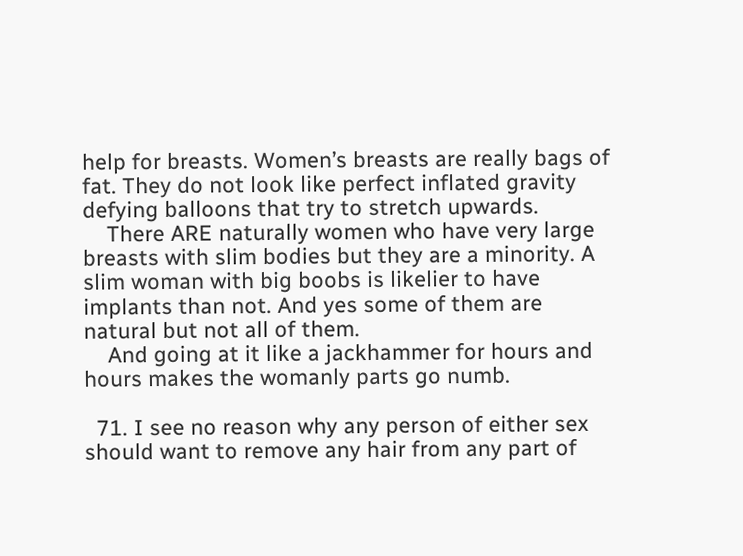help for breasts. Women’s breasts are really bags of fat. They do not look like perfect inflated gravity defying balloons that try to stretch upwards.
    There ARE naturally women who have very large breasts with slim bodies but they are a minority. A slim woman with big boobs is likelier to have implants than not. And yes some of them are natural but not all of them.
    And going at it like a jackhammer for hours and hours makes the womanly parts go numb.

  71. I see no reason why any person of either sex should want to remove any hair from any part of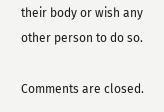their body or wish any other person to do so.

Comments are closed.